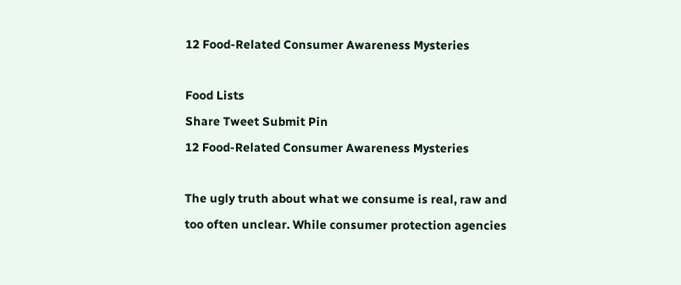12 Food-Related Consumer Awareness Mysteries

Food Lists
Share Tweet Submit Pin
12 Food-Related Consumer Awareness Mysteries

The ugly truth about what we consume is real, raw and too often unclear. While consumer protection agencies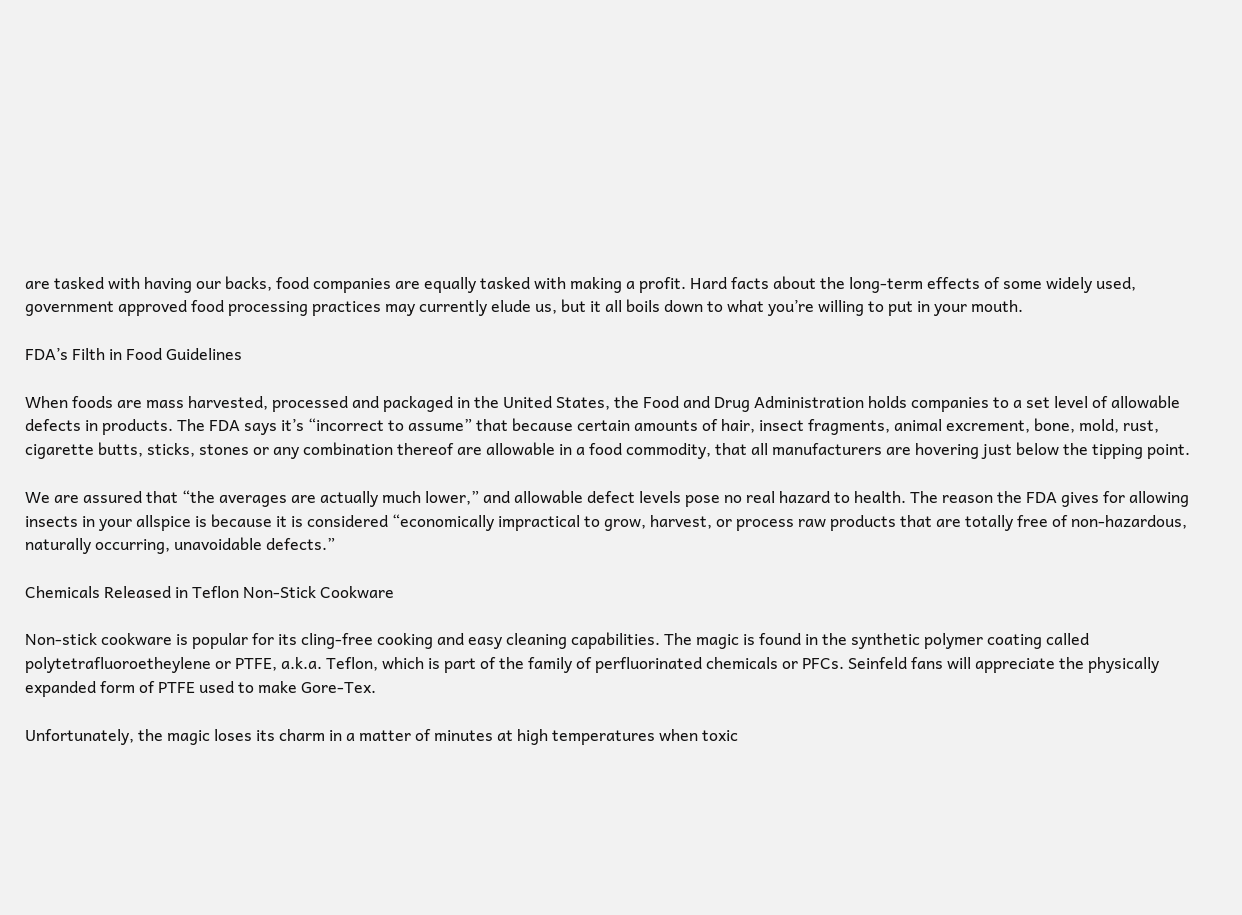are tasked with having our backs, food companies are equally tasked with making a profit. Hard facts about the long-term effects of some widely used, government approved food processing practices may currently elude us, but it all boils down to what you’re willing to put in your mouth.

FDA’s Filth in Food Guidelines

When foods are mass harvested, processed and packaged in the United States, the Food and Drug Administration holds companies to a set level of allowable defects in products. The FDA says it’s “incorrect to assume” that because certain amounts of hair, insect fragments, animal excrement, bone, mold, rust, cigarette butts, sticks, stones or any combination thereof are allowable in a food commodity, that all manufacturers are hovering just below the tipping point.

We are assured that “the averages are actually much lower,” and allowable defect levels pose no real hazard to health. The reason the FDA gives for allowing insects in your allspice is because it is considered “economically impractical to grow, harvest, or process raw products that are totally free of non-hazardous, naturally occurring, unavoidable defects.”

Chemicals Released in Teflon Non-Stick Cookware

Non-stick cookware is popular for its cling-free cooking and easy cleaning capabilities. The magic is found in the synthetic polymer coating called polytetrafluoroetheylene or PTFE, a.k.a. Teflon, which is part of the family of perfluorinated chemicals or PFCs. Seinfeld fans will appreciate the physically expanded form of PTFE used to make Gore-Tex.

Unfortunately, the magic loses its charm in a matter of minutes at high temperatures when toxic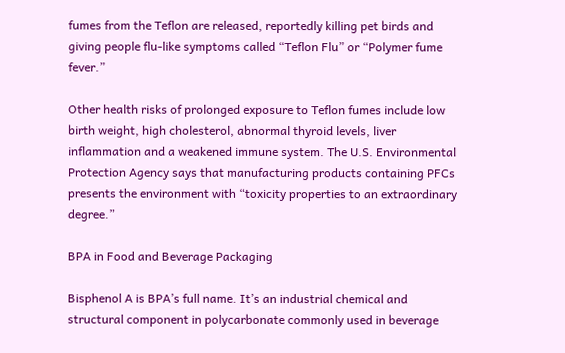fumes from the Teflon are released, reportedly killing pet birds and giving people flu-like symptoms called “Teflon Flu” or “Polymer fume fever.”

Other health risks of prolonged exposure to Teflon fumes include low birth weight, high cholesterol, abnormal thyroid levels, liver inflammation and a weakened immune system. The U.S. Environmental Protection Agency says that manufacturing products containing PFCs presents the environment with “toxicity properties to an extraordinary degree.”

BPA in Food and Beverage Packaging

Bisphenol A is BPA’s full name. It’s an industrial chemical and structural component in polycarbonate commonly used in beverage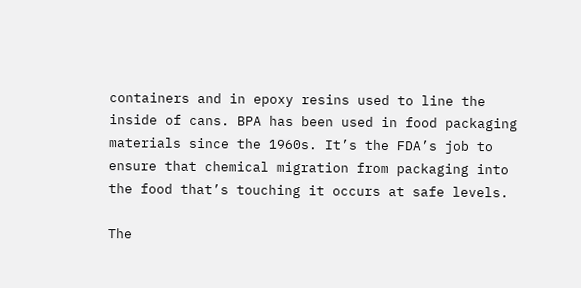containers and in epoxy resins used to line the inside of cans. BPA has been used in food packaging materials since the 1960s. It’s the FDA’s job to ensure that chemical migration from packaging into the food that’s touching it occurs at safe levels.

The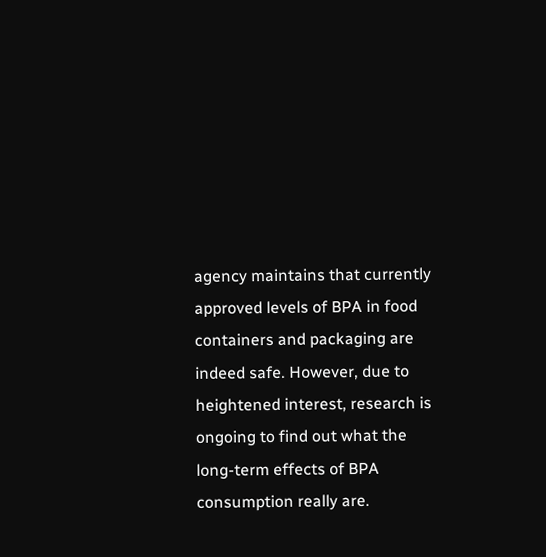agency maintains that currently approved levels of BPA in food containers and packaging are indeed safe. However, due to heightened interest, research is ongoing to find out what the long-term effects of BPA consumption really are.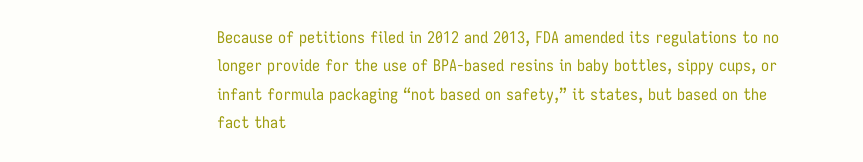Because of petitions filed in 2012 and 2013, FDA amended its regulations to no longer provide for the use of BPA-based resins in baby bottles, sippy cups, or infant formula packaging “not based on safety,” it states, but based on the fact that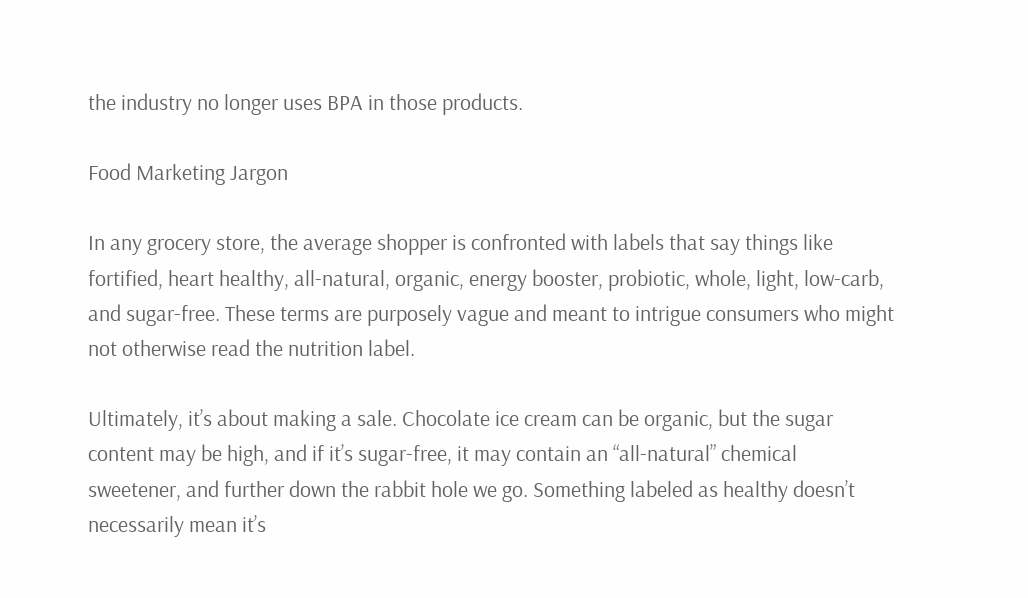the industry no longer uses BPA in those products.

Food Marketing Jargon

In any grocery store, the average shopper is confronted with labels that say things like fortified, heart healthy, all-natural, organic, energy booster, probiotic, whole, light, low-carb, and sugar-free. These terms are purposely vague and meant to intrigue consumers who might not otherwise read the nutrition label.

Ultimately, it’s about making a sale. Chocolate ice cream can be organic, but the sugar content may be high, and if it’s sugar-free, it may contain an “all-natural” chemical sweetener, and further down the rabbit hole we go. Something labeled as healthy doesn’t necessarily mean it’s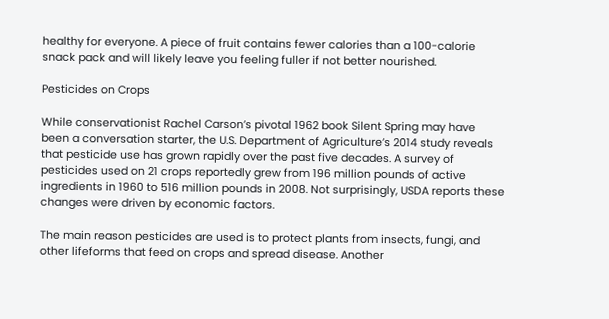healthy for everyone. A piece of fruit contains fewer calories than a 100-calorie snack pack and will likely leave you feeling fuller if not better nourished.

Pesticides on Crops

While conservationist Rachel Carson’s pivotal 1962 book Silent Spring may have been a conversation starter, the U.S. Department of Agriculture’s 2014 study reveals that pesticide use has grown rapidly over the past five decades. A survey of pesticides used on 21 crops reportedly grew from 196 million pounds of active ingredients in 1960 to 516 million pounds in 2008. Not surprisingly, USDA reports these changes were driven by economic factors.

The main reason pesticides are used is to protect plants from insects, fungi, and other lifeforms that feed on crops and spread disease. Another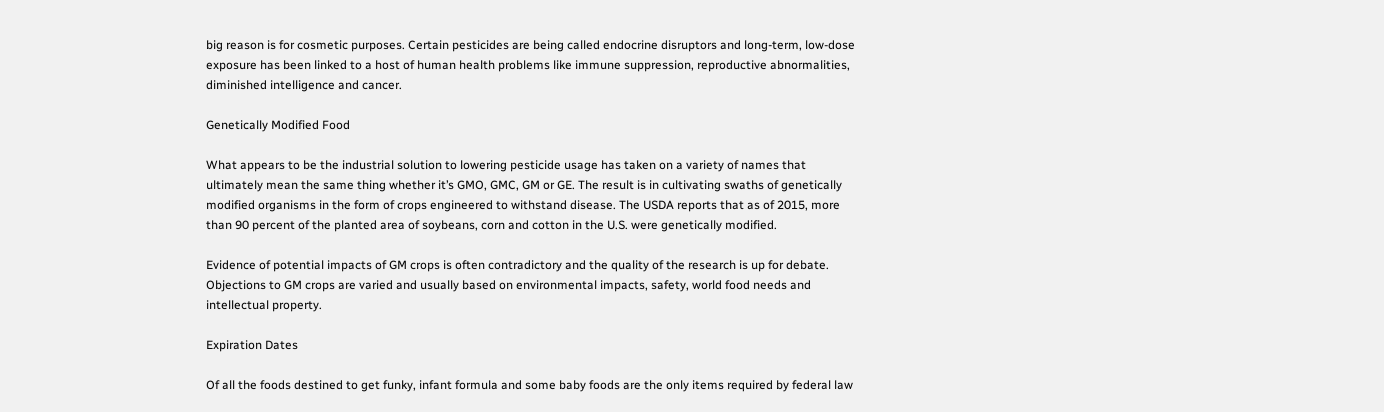big reason is for cosmetic purposes. Certain pesticides are being called endocrine disruptors and long-term, low-dose exposure has been linked to a host of human health problems like immune suppression, reproductive abnormalities, diminished intelligence and cancer.

Genetically Modified Food

What appears to be the industrial solution to lowering pesticide usage has taken on a variety of names that ultimately mean the same thing whether it’s GMO, GMC, GM or GE. The result is in cultivating swaths of genetically modified organisms in the form of crops engineered to withstand disease. The USDA reports that as of 2015, more than 90 percent of the planted area of soybeans, corn and cotton in the U.S. were genetically modified.

Evidence of potential impacts of GM crops is often contradictory and the quality of the research is up for debate. Objections to GM crops are varied and usually based on environmental impacts, safety, world food needs and intellectual property.

Expiration Dates

Of all the foods destined to get funky, infant formula and some baby foods are the only items required by federal law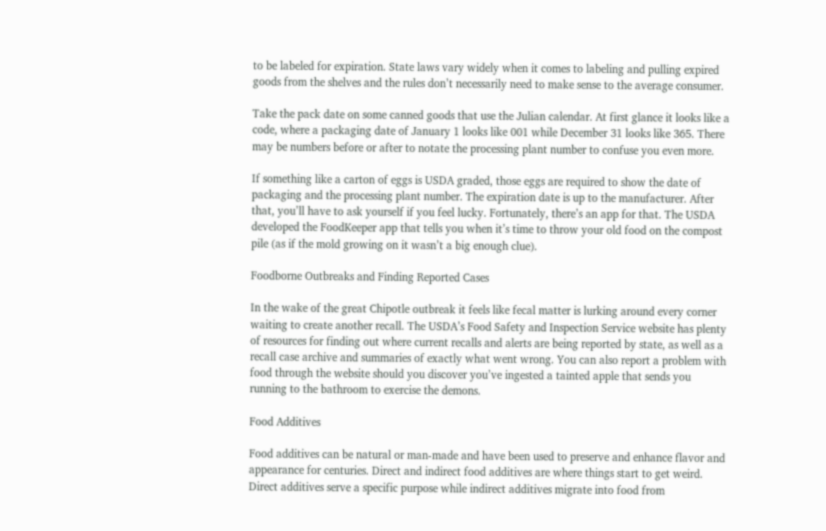to be labeled for expiration. State laws vary widely when it comes to labeling and pulling expired goods from the shelves and the rules don’t necessarily need to make sense to the average consumer.

Take the pack date on some canned goods that use the Julian calendar. At first glance it looks like a code, where a packaging date of January 1 looks like 001 while December 31 looks like 365. There may be numbers before or after to notate the processing plant number to confuse you even more.

If something like a carton of eggs is USDA graded, those eggs are required to show the date of packaging and the processing plant number. The expiration date is up to the manufacturer. After that, you’ll have to ask yourself if you feel lucky. Fortunately, there’s an app for that. The USDA developed the FoodKeeper app that tells you when it’s time to throw your old food on the compost pile (as if the mold growing on it wasn’t a big enough clue).

Foodborne Outbreaks and Finding Reported Cases

In the wake of the great Chipotle outbreak it feels like fecal matter is lurking around every corner waiting to create another recall. The USDA’s Food Safety and Inspection Service website has plenty of resources for finding out where current recalls and alerts are being reported by state, as well as a recall case archive and summaries of exactly what went wrong. You can also report a problem with food through the website should you discover you’ve ingested a tainted apple that sends you running to the bathroom to exercise the demons.

Food Additives

Food additives can be natural or man-made and have been used to preserve and enhance flavor and appearance for centuries. Direct and indirect food additives are where things start to get weird. Direct additives serve a specific purpose while indirect additives migrate into food from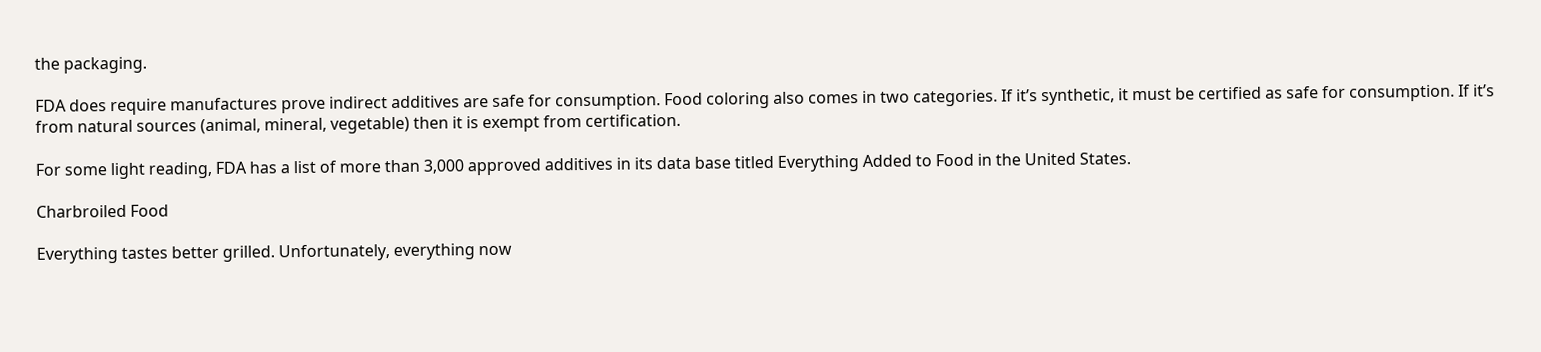the packaging.

FDA does require manufactures prove indirect additives are safe for consumption. Food coloring also comes in two categories. If it’s synthetic, it must be certified as safe for consumption. If it’s from natural sources (animal, mineral, vegetable) then it is exempt from certification.

For some light reading, FDA has a list of more than 3,000 approved additives in its data base titled Everything Added to Food in the United States.

Charbroiled Food

Everything tastes better grilled. Unfortunately, everything now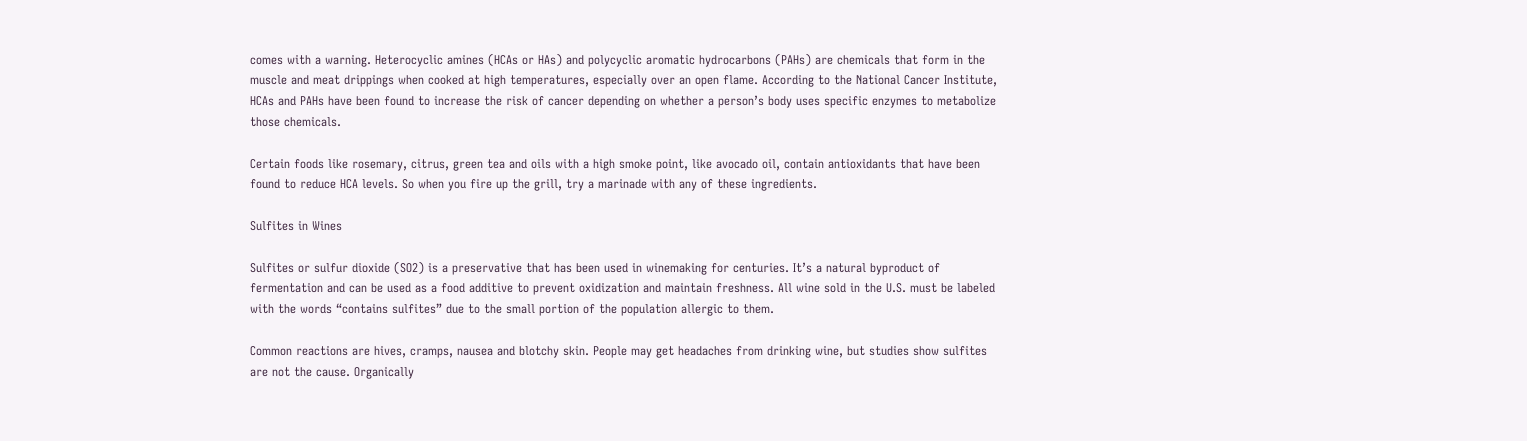comes with a warning. Heterocyclic amines (HCAs or HAs) and polycyclic aromatic hydrocarbons (PAHs) are chemicals that form in the muscle and meat drippings when cooked at high temperatures, especially over an open flame. According to the National Cancer Institute, HCAs and PAHs have been found to increase the risk of cancer depending on whether a person’s body uses specific enzymes to metabolize those chemicals.

Certain foods like rosemary, citrus, green tea and oils with a high smoke point, like avocado oil, contain antioxidants that have been found to reduce HCA levels. So when you fire up the grill, try a marinade with any of these ingredients.

Sulfites in Wines

Sulfites or sulfur dioxide (SO2) is a preservative that has been used in winemaking for centuries. It’s a natural byproduct of fermentation and can be used as a food additive to prevent oxidization and maintain freshness. All wine sold in the U.S. must be labeled with the words “contains sulfites” due to the small portion of the population allergic to them.

Common reactions are hives, cramps, nausea and blotchy skin. People may get headaches from drinking wine, but studies show sulfites are not the cause. Organically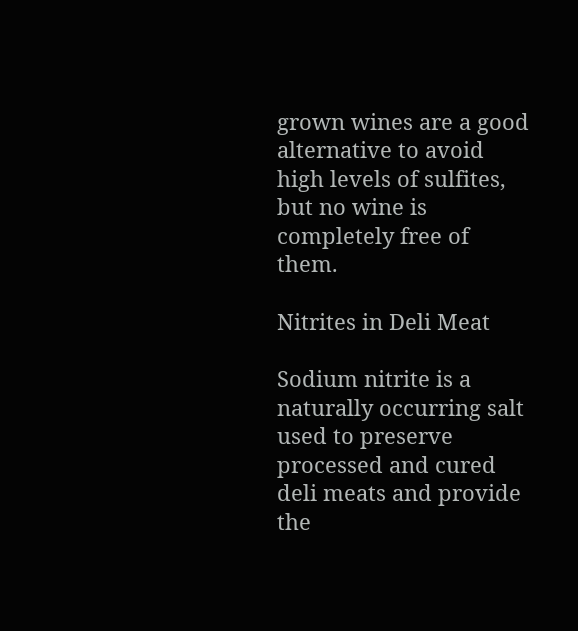grown wines are a good alternative to avoid high levels of sulfites, but no wine is completely free of them.

Nitrites in Deli Meat

Sodium nitrite is a naturally occurring salt used to preserve processed and cured deli meats and provide the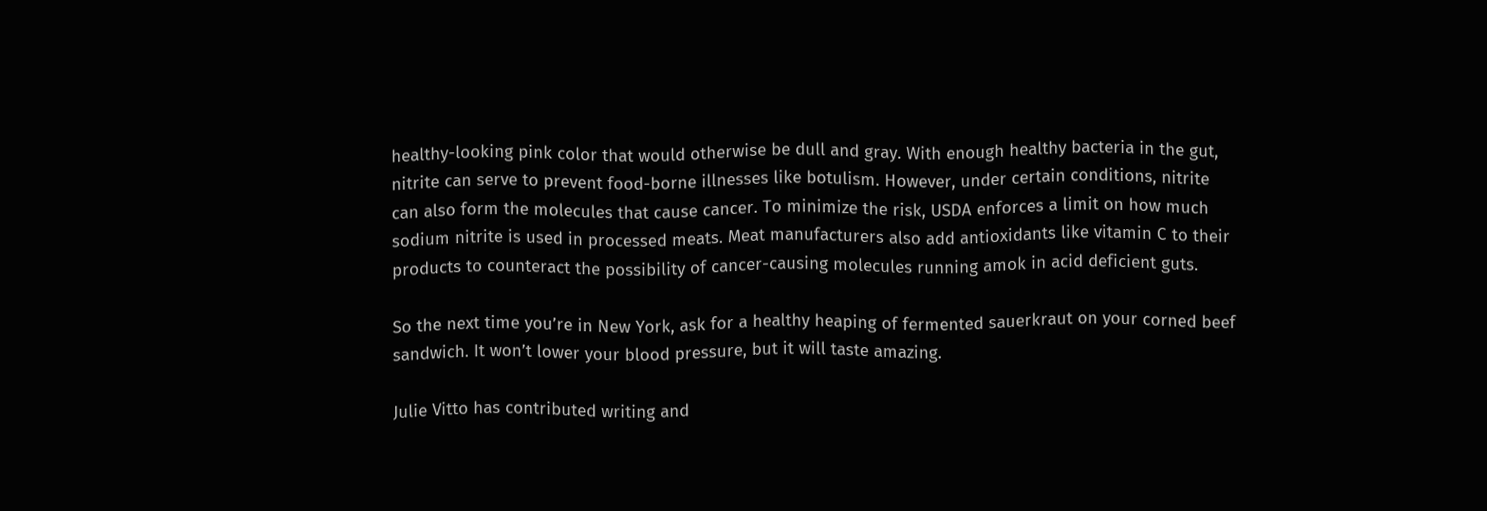healthy-looking pink color that would otherwise be dull and gray. With enough healthy bacteria in the gut, nitrite can serve to prevent food-borne illnesses like botulism. However, under certain conditions, nitrite can also form the molecules that cause cancer. To minimize the risk, USDA enforces a limit on how much sodium nitrite is used in processed meats. Meat manufacturers also add antioxidants like vitamin C to their products to counteract the possibility of cancer-causing molecules running amok in acid deficient guts.

So the next time you’re in New York, ask for a healthy heaping of fermented sauerkraut on your corned beef sandwich. It won’t lower your blood pressure, but it will taste amazing.

Julie Vitto has contributed writing and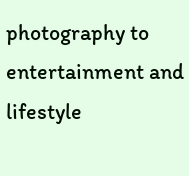photography to entertainment and lifestyle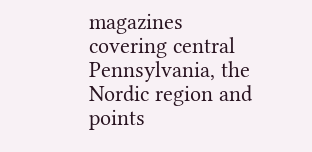magazines covering central Pennsylvania, the Nordic region and points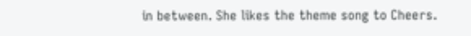in between. She likes the theme song to Cheers.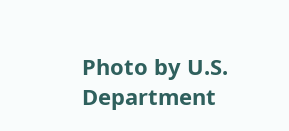Photo by U.S. Department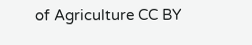of Agriculture CC BY